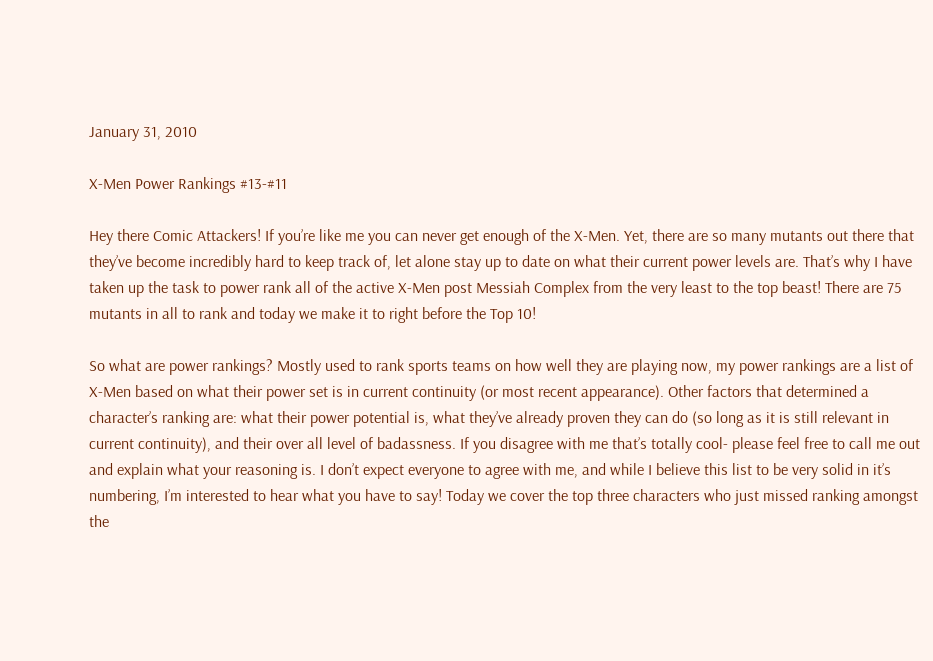January 31, 2010

X-Men Power Rankings #13-#11

Hey there Comic Attackers! If you’re like me you can never get enough of the X-Men. Yet, there are so many mutants out there that they’ve become incredibly hard to keep track of, let alone stay up to date on what their current power levels are. That’s why I have taken up the task to power rank all of the active X-Men post Messiah Complex from the very least to the top beast! There are 75 mutants in all to rank and today we make it to right before the Top 10!

So what are power rankings? Mostly used to rank sports teams on how well they are playing now, my power rankings are a list of X-Men based on what their power set is in current continuity (or most recent appearance). Other factors that determined a character’s ranking are: what their power potential is, what they’ve already proven they can do (so long as it is still relevant in current continuity), and their over all level of badassness. If you disagree with me that’s totally cool- please feel free to call me out and explain what your reasoning is. I don’t expect everyone to agree with me, and while I believe this list to be very solid in it’s numbering, I’m interested to hear what you have to say! Today we cover the top three characters who just missed ranking amongst the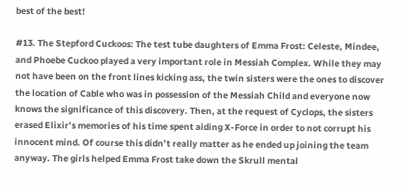best of the best!

#13. The Stepford Cuckoos: The test tube daughters of Emma Frost: Celeste, Mindee, and Phoebe Cuckoo played a very important role in Messiah Complex. While they may not have been on the front lines kicking ass, the twin sisters were the ones to discover the location of Cable who was in possession of the Messiah Child and everyone now knows the significance of this discovery. Then, at the request of Cyclops, the sisters erased Elixir’s memories of his time spent aiding X-Force in order to not corrupt his innocent mind. Of course this didn’t really matter as he ended up joining the team anyway. The girls helped Emma Frost take down the Skrull mental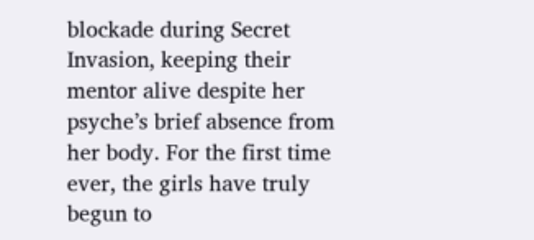blockade during Secret Invasion, keeping their mentor alive despite her psyche’s brief absence from her body. For the first time ever, the girls have truly begun to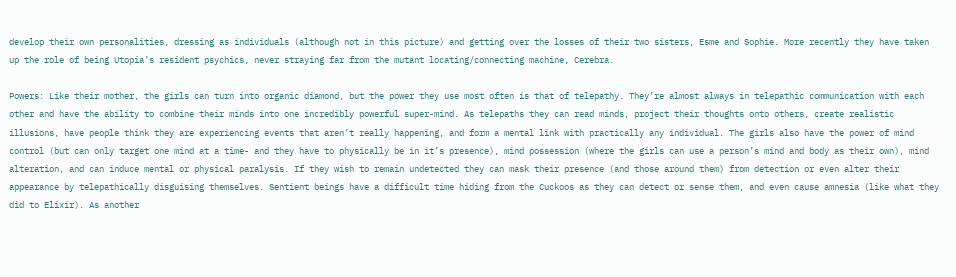develop their own personalities, dressing as individuals (although not in this picture) and getting over the losses of their two sisters, Esme and Sophie. More recently they have taken up the role of being Utopia’s resident psychics, never straying far from the mutant locating/connecting machine, Cerebra.

Powers: Like their mother, the girls can turn into organic diamond, but the power they use most often is that of telepathy. They’re almost always in telepathic communication with each other and have the ability to combine their minds into one incredibly powerful super-mind. As telepaths they can read minds, project their thoughts onto others, create realistic illusions, have people think they are experiencing events that aren’t really happening, and form a mental link with practically any individual. The girls also have the power of mind control (but can only target one mind at a time- and they have to physically be in it’s presence), mind possession (where the girls can use a person’s mind and body as their own), mind alteration, and can induce mental or physical paralysis. If they wish to remain undetected they can mask their presence (and those around them) from detection or even alter their appearance by telepathically disguising themselves. Sentient beings have a difficult time hiding from the Cuckoos as they can detect or sense them, and even cause amnesia (like what they did to Elixir). As another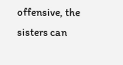offensive, the sisters can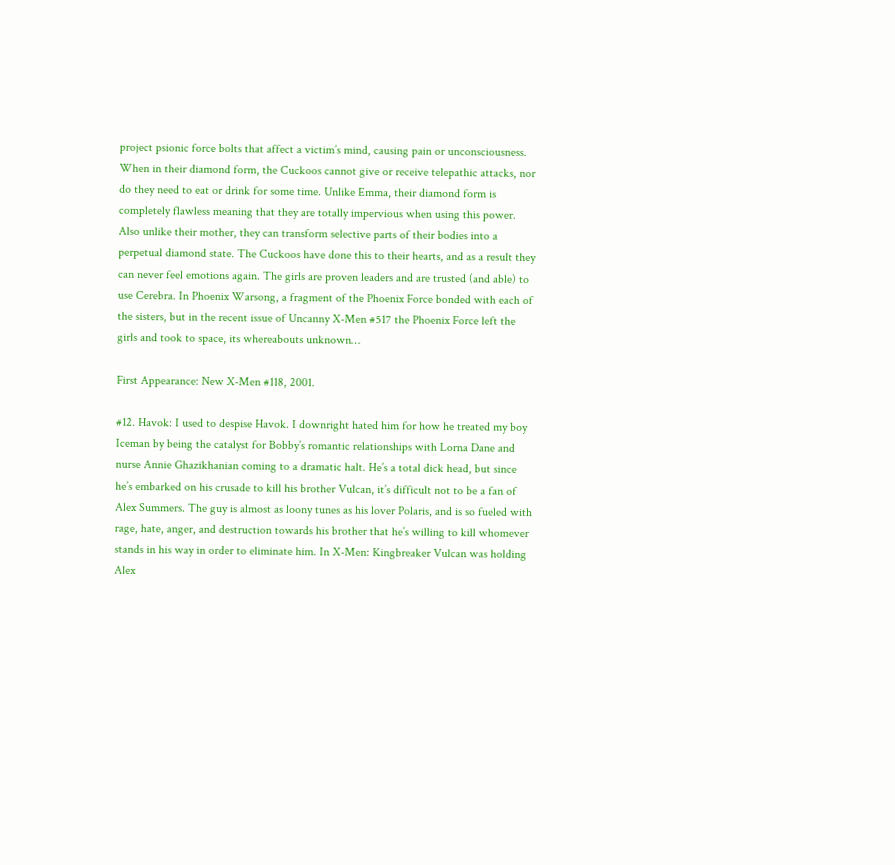project psionic force bolts that affect a victim’s mind, causing pain or unconsciousness. When in their diamond form, the Cuckoos cannot give or receive telepathic attacks, nor do they need to eat or drink for some time. Unlike Emma, their diamond form is completely flawless meaning that they are totally impervious when using this power. Also unlike their mother, they can transform selective parts of their bodies into a perpetual diamond state. The Cuckoos have done this to their hearts, and as a result they can never feel emotions again. The girls are proven leaders and are trusted (and able) to use Cerebra. In Phoenix Warsong, a fragment of the Phoenix Force bonded with each of the sisters, but in the recent issue of Uncanny X-Men #517 the Phoenix Force left the girls and took to space, its whereabouts unknown…

First Appearance: New X-Men #118, 2001.

#12. Havok: I used to despise Havok. I downright hated him for how he treated my boy Iceman by being the catalyst for Bobby’s romantic relationships with Lorna Dane and nurse Annie Ghazikhanian coming to a dramatic halt. He’s a total dick head, but since he’s embarked on his crusade to kill his brother Vulcan, it’s difficult not to be a fan of Alex Summers. The guy is almost as loony tunes as his lover Polaris, and is so fueled with rage, hate, anger, and destruction towards his brother that he’s willing to kill whomever stands in his way in order to eliminate him. In X-Men: Kingbreaker Vulcan was holding Alex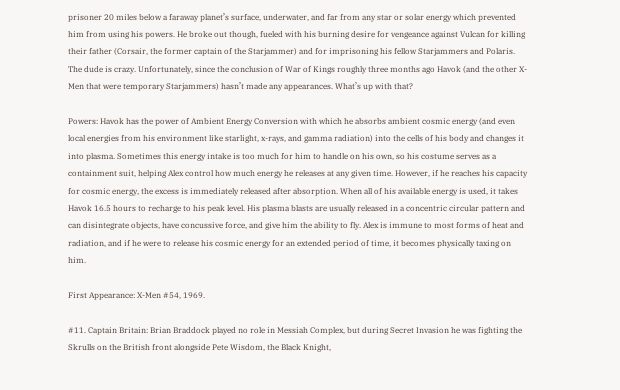prisoner 20 miles below a faraway planet’s surface, underwater, and far from any star or solar energy which prevented him from using his powers. He broke out though, fueled with his burning desire for vengeance against Vulcan for killing their father (Corsair, the former captain of the Starjammer) and for imprisoning his fellow Starjammers and Polaris. The dude is crazy. Unfortunately, since the conclusion of War of Kings roughly three months ago Havok (and the other X-Men that were temporary Starjammers) hasn’t made any appearances. What’s up with that?

Powers: Havok has the power of Ambient Energy Conversion with which he absorbs ambient cosmic energy (and even local energies from his environment like starlight, x-rays, and gamma radiation) into the cells of his body and changes it into plasma. Sometimes this energy intake is too much for him to handle on his own, so his costume serves as a containment suit, helping Alex control how much energy he releases at any given time. However, if he reaches his capacity for cosmic energy, the excess is immediately released after absorption. When all of his available energy is used, it takes Havok 16.5 hours to recharge to his peak level. His plasma blasts are usually released in a concentric circular pattern and can disintegrate objects, have concussive force, and give him the ability to fly. Alex is immune to most forms of heat and radiation, and if he were to release his cosmic energy for an extended period of time, it becomes physically taxing on him.

First Appearance: X-Men #54, 1969.

#11. Captain Britain: Brian Braddock played no role in Messiah Complex, but during Secret Invasion he was fighting the Skrulls on the British front alongside Pete Wisdom, the Black Knight,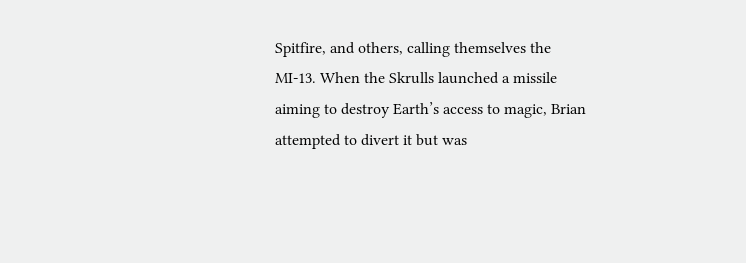Spitfire, and others, calling themselves the MI-13. When the Skrulls launched a missile aiming to destroy Earth’s access to magic, Brian attempted to divert it but was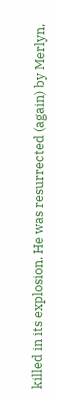killed in its explosion. He was resurrected (again) by Merlyn,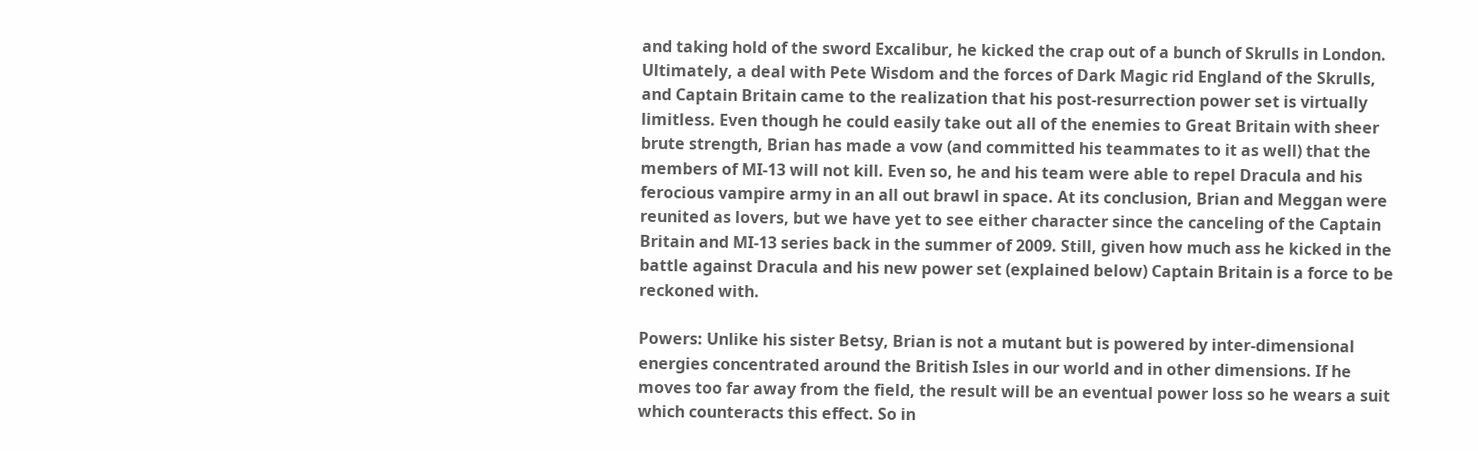and taking hold of the sword Excalibur, he kicked the crap out of a bunch of Skrulls in London. Ultimately, a deal with Pete Wisdom and the forces of Dark Magic rid England of the Skrulls, and Captain Britain came to the realization that his post-resurrection power set is virtually limitless. Even though he could easily take out all of the enemies to Great Britain with sheer brute strength, Brian has made a vow (and committed his teammates to it as well) that the members of MI-13 will not kill. Even so, he and his team were able to repel Dracula and his ferocious vampire army in an all out brawl in space. At its conclusion, Brian and Meggan were reunited as lovers, but we have yet to see either character since the canceling of the Captain Britain and MI-13 series back in the summer of 2009. Still, given how much ass he kicked in the battle against Dracula and his new power set (explained below) Captain Britain is a force to be reckoned with.

Powers: Unlike his sister Betsy, Brian is not a mutant but is powered by inter-dimensional energies concentrated around the British Isles in our world and in other dimensions. If he moves too far away from the field, the result will be an eventual power loss so he wears a suit which counteracts this effect. So in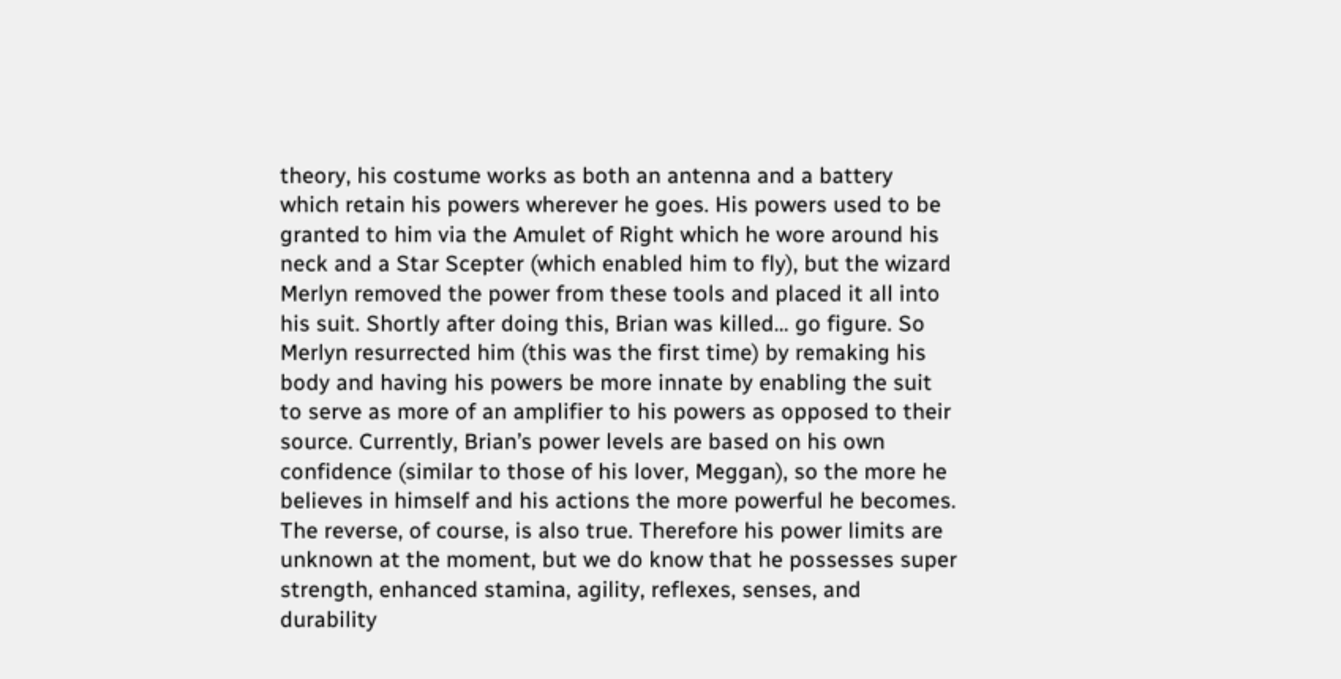theory, his costume works as both an antenna and a battery which retain his powers wherever he goes. His powers used to be granted to him via the Amulet of Right which he wore around his neck and a Star Scepter (which enabled him to fly), but the wizard Merlyn removed the power from these tools and placed it all into his suit. Shortly after doing this, Brian was killed… go figure. So Merlyn resurrected him (this was the first time) by remaking his body and having his powers be more innate by enabling the suit to serve as more of an amplifier to his powers as opposed to their source. Currently, Brian’s power levels are based on his own confidence (similar to those of his lover, Meggan), so the more he believes in himself and his actions the more powerful he becomes. The reverse, of course, is also true. Therefore his power limits are unknown at the moment, but we do know that he possesses super strength, enhanced stamina, agility, reflexes, senses, and durability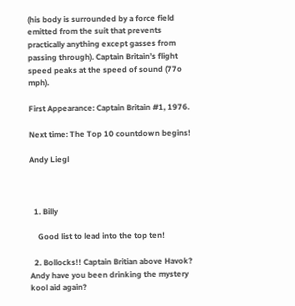(his body is surrounded by a force field emitted from the suit that prevents practically anything except gasses from passing through). Captain Britain’s flight speed peaks at the speed of sound (77o mph).

First Appearance: Captain Britain #1, 1976.

Next time: The Top 10 countdown begins!

Andy Liegl



  1. Billy

    Good list to lead into the top ten!

  2. Bollocks!! Captain Britian above Havok? Andy have you been drinking the mystery kool aid again?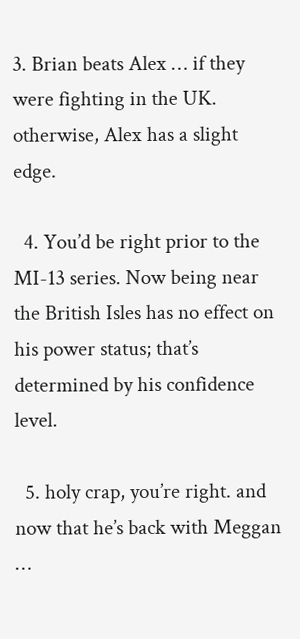3. Brian beats Alex … if they were fighting in the UK. otherwise, Alex has a slight edge.

  4. You’d be right prior to the MI-13 series. Now being near the British Isles has no effect on his power status; that’s determined by his confidence level.

  5. holy crap, you’re right. and now that he’s back with Meggan …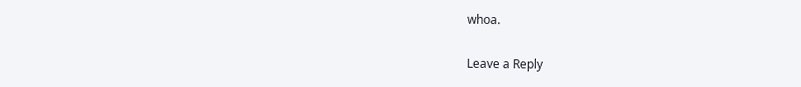whoa.

Leave a Reply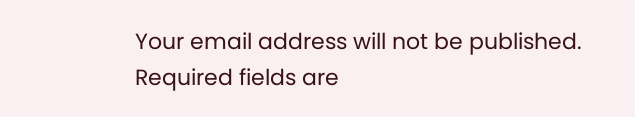Your email address will not be published. Required fields are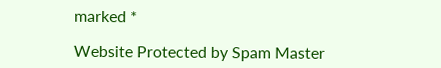marked *

Website Protected by Spam Master